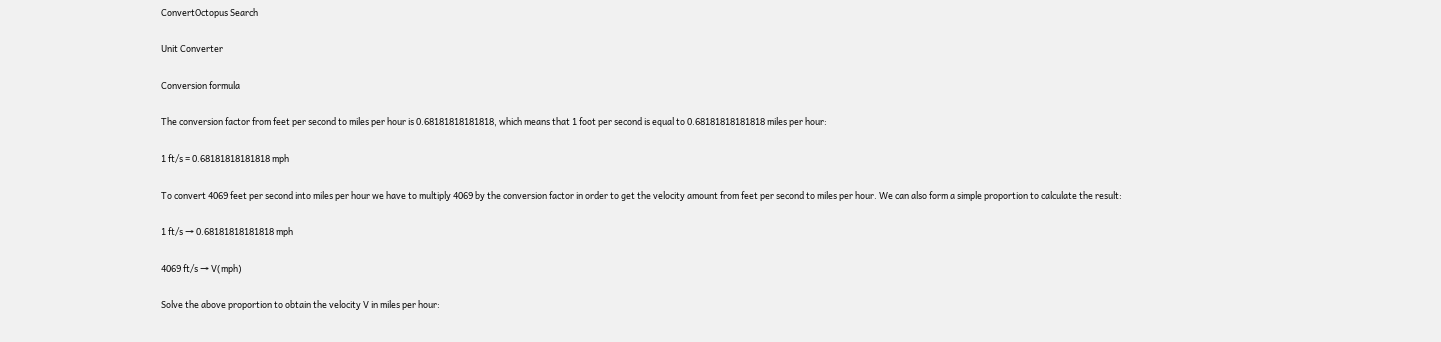ConvertOctopus Search

Unit Converter

Conversion formula

The conversion factor from feet per second to miles per hour is 0.68181818181818, which means that 1 foot per second is equal to 0.68181818181818 miles per hour:

1 ft/s = 0.68181818181818 mph

To convert 4069 feet per second into miles per hour we have to multiply 4069 by the conversion factor in order to get the velocity amount from feet per second to miles per hour. We can also form a simple proportion to calculate the result:

1 ft/s → 0.68181818181818 mph

4069 ft/s → V(mph)

Solve the above proportion to obtain the velocity V in miles per hour: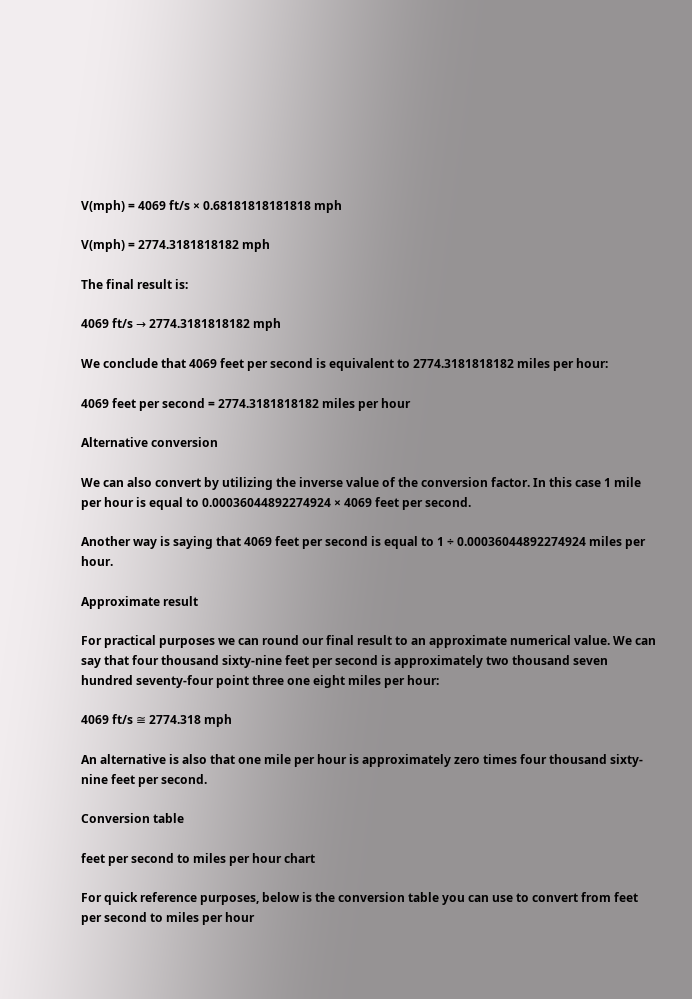V(mph) = 4069 ft/s × 0.68181818181818 mph

V(mph) = 2774.3181818182 mph

The final result is:

4069 ft/s → 2774.3181818182 mph

We conclude that 4069 feet per second is equivalent to 2774.3181818182 miles per hour:

4069 feet per second = 2774.3181818182 miles per hour

Alternative conversion

We can also convert by utilizing the inverse value of the conversion factor. In this case 1 mile per hour is equal to 0.00036044892274924 × 4069 feet per second.

Another way is saying that 4069 feet per second is equal to 1 ÷ 0.00036044892274924 miles per hour.

Approximate result

For practical purposes we can round our final result to an approximate numerical value. We can say that four thousand sixty-nine feet per second is approximately two thousand seven hundred seventy-four point three one eight miles per hour:

4069 ft/s ≅ 2774.318 mph

An alternative is also that one mile per hour is approximately zero times four thousand sixty-nine feet per second.

Conversion table

feet per second to miles per hour chart

For quick reference purposes, below is the conversion table you can use to convert from feet per second to miles per hour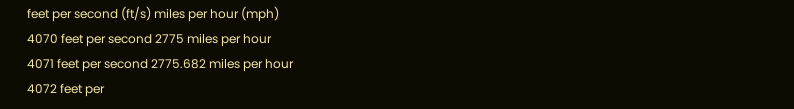feet per second (ft/s) miles per hour (mph)
4070 feet per second 2775 miles per hour
4071 feet per second 2775.682 miles per hour
4072 feet per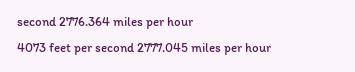second 2776.364 miles per hour
4073 feet per second 2777.045 miles per hour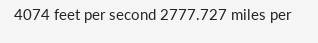4074 feet per second 2777.727 miles per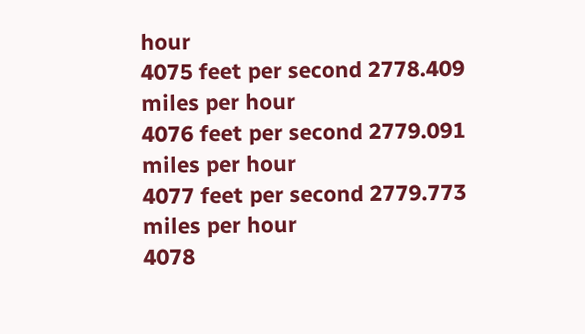hour
4075 feet per second 2778.409 miles per hour
4076 feet per second 2779.091 miles per hour
4077 feet per second 2779.773 miles per hour
4078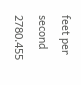feet per second 2780.455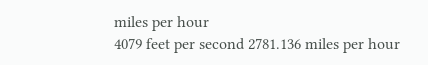miles per hour
4079 feet per second 2781.136 miles per hour